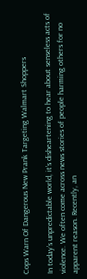Cops Warn Of Dangerous New Prank Targeting Walmart Shoppers

In today’s unpredictable world, it’s disheartening to hear about senseless acts of violence. We often come across news stories of people harming others for no apparent reason. Recently, an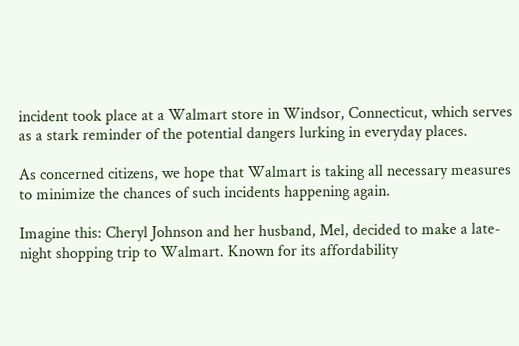incident took place at a Walmart store in Windsor, Connecticut, which serves as a stark reminder of the potential dangers lurking in everyday places.

As concerned citizens, we hope that Walmart is taking all necessary measures to minimize the chances of such incidents happening again.

Imagine this: Cheryl Johnson and her husband, Mel, decided to make a late-night shopping trip to Walmart. Known for its affordability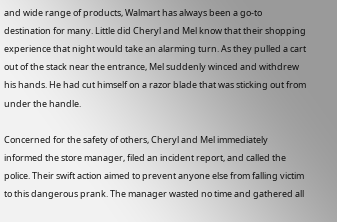and wide range of products, Walmart has always been a go-to destination for many. Little did Cheryl and Mel know that their shopping experience that night would take an alarming turn. As they pulled a cart out of the stack near the entrance, Mel suddenly winced and withdrew his hands. He had cut himself on a razor blade that was sticking out from under the handle.

Concerned for the safety of others, Cheryl and Mel immediately informed the store manager, filed an incident report, and called the police. Their swift action aimed to prevent anyone else from falling victim to this dangerous prank. The manager wasted no time and gathered all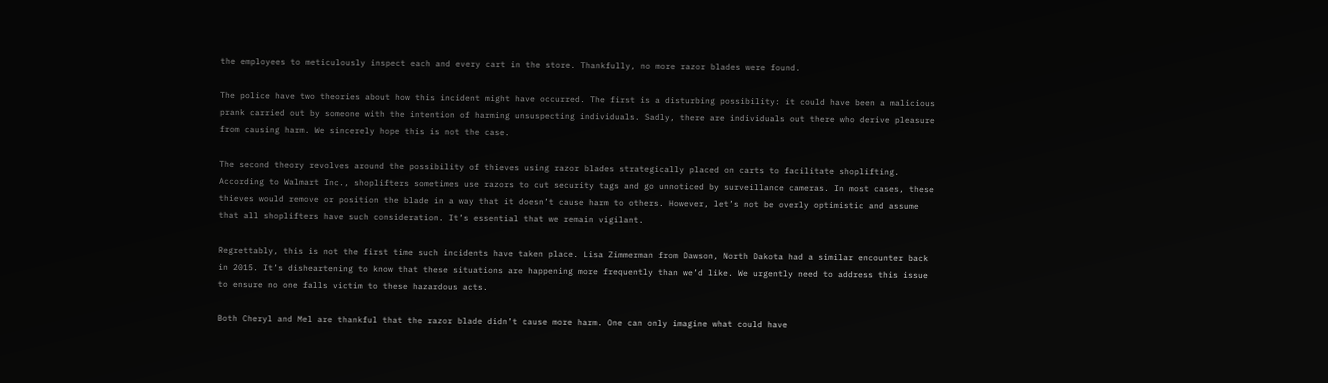the employees to meticulously inspect each and every cart in the store. Thankfully, no more razor blades were found.

The police have two theories about how this incident might have occurred. The first is a disturbing possibility: it could have been a malicious prank carried out by someone with the intention of harming unsuspecting individuals. Sadly, there are individuals out there who derive pleasure from causing harm. We sincerely hope this is not the case.

The second theory revolves around the possibility of thieves using razor blades strategically placed on carts to facilitate shoplifting. According to Walmart Inc., shoplifters sometimes use razors to cut security tags and go unnoticed by surveillance cameras. In most cases, these thieves would remove or position the blade in a way that it doesn’t cause harm to others. However, let’s not be overly optimistic and assume that all shoplifters have such consideration. It’s essential that we remain vigilant.

Regrettably, this is not the first time such incidents have taken place. Lisa Zimmerman from Dawson, North Dakota had a similar encounter back in 2015. It’s disheartening to know that these situations are happening more frequently than we’d like. We urgently need to address this issue to ensure no one falls victim to these hazardous acts.

Both Cheryl and Mel are thankful that the razor blade didn’t cause more harm. One can only imagine what could have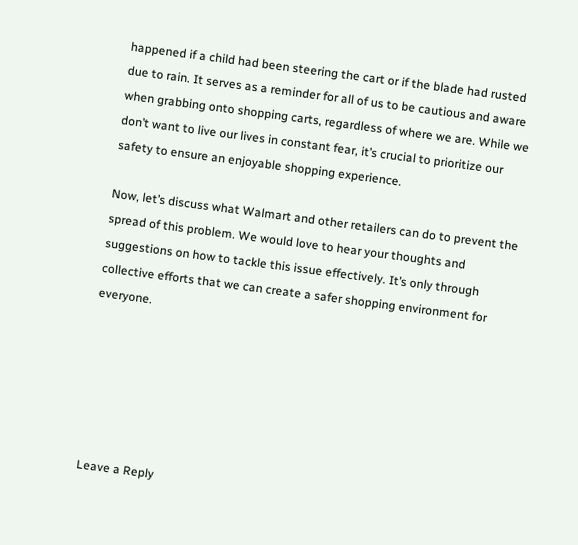happened if a child had been steering the cart or if the blade had rusted due to rain. It serves as a reminder for all of us to be cautious and aware when grabbing onto shopping carts, regardless of where we are. While we don’t want to live our lives in constant fear, it’s crucial to prioritize our safety to ensure an enjoyable shopping experience.

Now, let’s discuss what Walmart and other retailers can do to prevent the spread of this problem. We would love to hear your thoughts and suggestions on how to tackle this issue effectively. It’s only through collective efforts that we can create a safer shopping environment for everyone.






Leave a Reply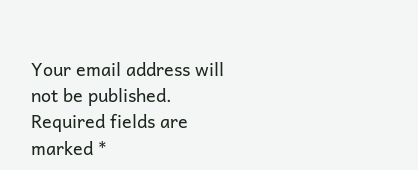Your email address will not be published. Required fields are marked *